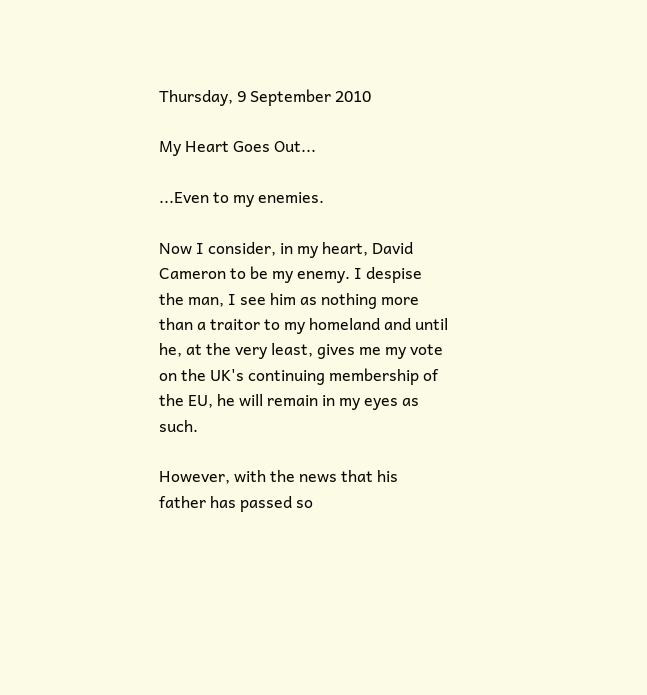Thursday, 9 September 2010

My Heart Goes Out...

...Even to my enemies.

Now I consider, in my heart, David Cameron to be my enemy. I despise the man, I see him as nothing more than a traitor to my homeland and until he, at the very least, gives me my vote on the UK's continuing membership of the EU, he will remain in my eyes as such.

However, with the news that his father has passed so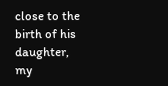close to the birth of his daughter, my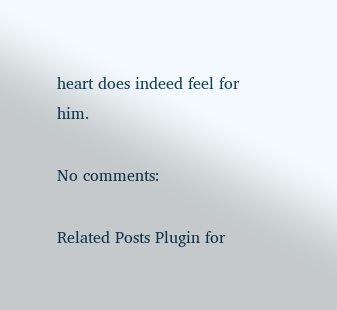heart does indeed feel for him.

No comments:

Related Posts Plugin for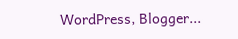WordPress, Blogger...